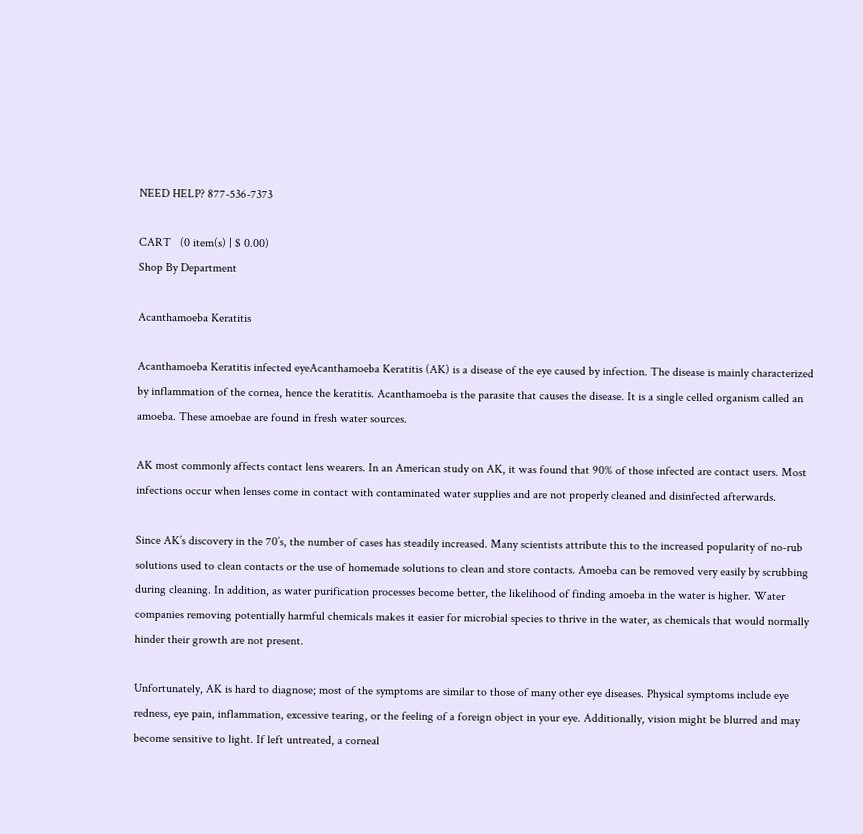NEED HELP? 877-536-7373

CART   (0 item(s) | $ 0.00)
Shop By Department

Acanthamoeba Keratitis

Acanthamoeba Keratitis infected eyeAcanthamoeba Keratitis (AK) is a disease of the eye caused by infection. The disease is mainly characterized by inflammation of the cornea, hence the keratitis. Acanthamoeba is the parasite that causes the disease. It is a single celled organism called an amoeba. These amoebae are found in fresh water sources.

AK most commonly affects contact lens wearers. In an American study on AK, it was found that 90% of those infected are contact users. Most infections occur when lenses come in contact with contaminated water supplies and are not properly cleaned and disinfected afterwards.

Since AK’s discovery in the 70’s, the number of cases has steadily increased. Many scientists attribute this to the increased popularity of no-rub solutions used to clean contacts or the use of homemade solutions to clean and store contacts. Amoeba can be removed very easily by scrubbing during cleaning. In addition, as water purification processes become better, the likelihood of finding amoeba in the water is higher. Water companies removing potentially harmful chemicals makes it easier for microbial species to thrive in the water, as chemicals that would normally hinder their growth are not present.

Unfortunately, AK is hard to diagnose; most of the symptoms are similar to those of many other eye diseases. Physical symptoms include eye redness, eye pain, inflammation, excessive tearing, or the feeling of a foreign object in your eye. Additionally, vision might be blurred and may become sensitive to light. If left untreated, a corneal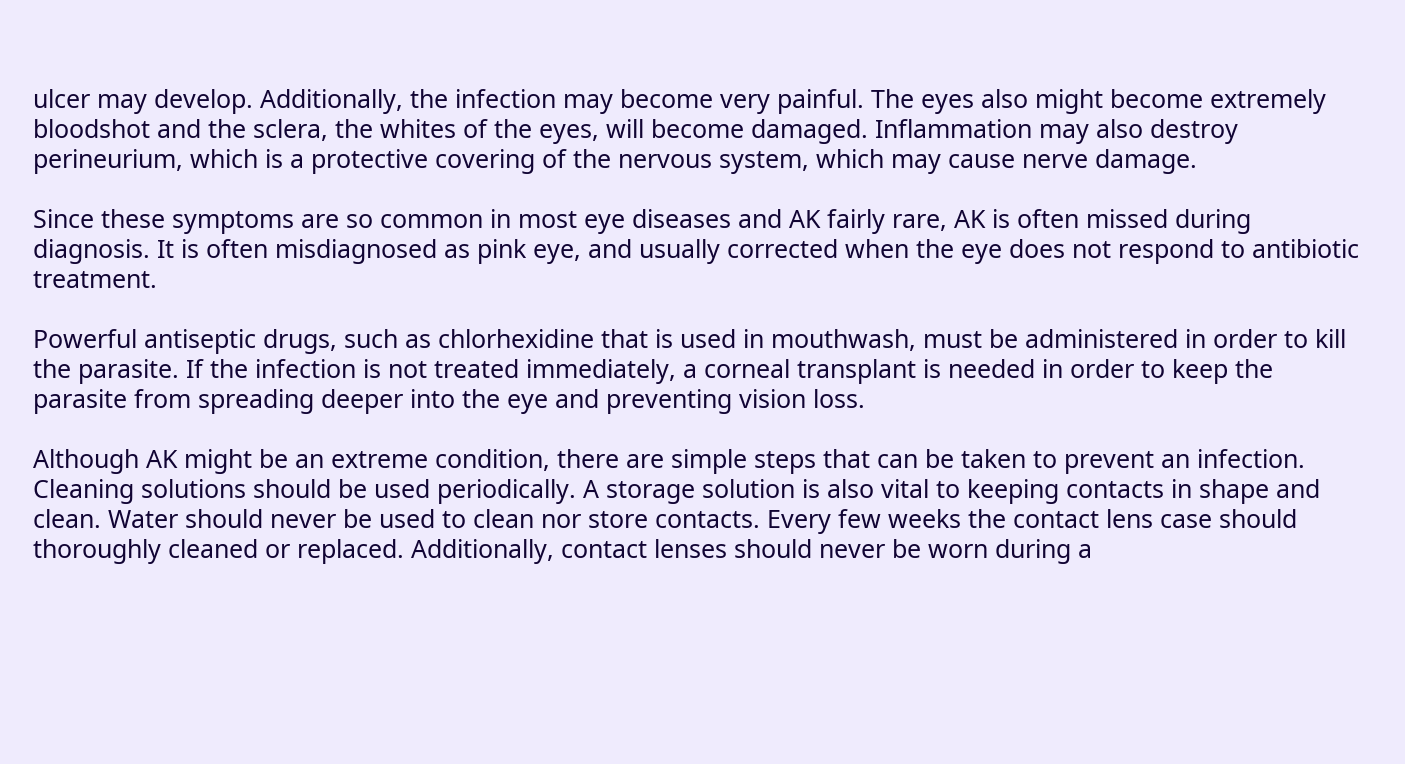ulcer may develop. Additionally, the infection may become very painful. The eyes also might become extremely bloodshot and the sclera, the whites of the eyes, will become damaged. Inflammation may also destroy perineurium, which is a protective covering of the nervous system, which may cause nerve damage.

Since these symptoms are so common in most eye diseases and AK fairly rare, AK is often missed during diagnosis. It is often misdiagnosed as pink eye, and usually corrected when the eye does not respond to antibiotic treatment.

Powerful antiseptic drugs, such as chlorhexidine that is used in mouthwash, must be administered in order to kill the parasite. If the infection is not treated immediately, a corneal transplant is needed in order to keep the parasite from spreading deeper into the eye and preventing vision loss.

Although AK might be an extreme condition, there are simple steps that can be taken to prevent an infection. Cleaning solutions should be used periodically. A storage solution is also vital to keeping contacts in shape and clean. Water should never be used to clean nor store contacts. Every few weeks the contact lens case should thoroughly cleaned or replaced. Additionally, contact lenses should never be worn during a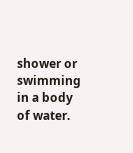shower or swimming in a body of water.